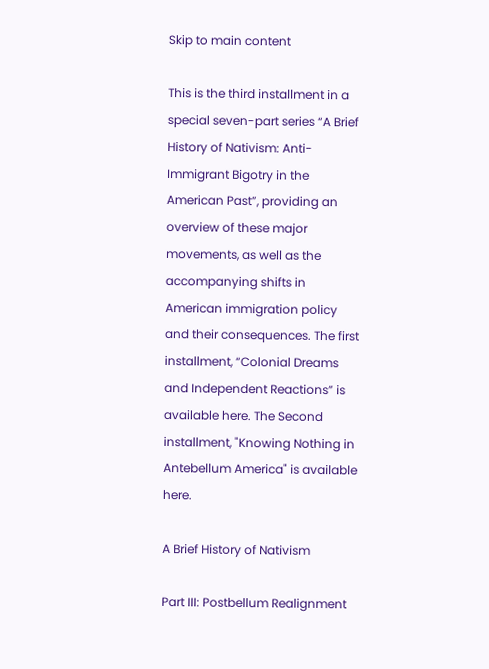Skip to main content

This is the third installment in a special seven-part series “A Brief History of Nativism: Anti-Immigrant Bigotry in the American Past”, providing an overview of these major movements, as well as the accompanying shifts in American immigration policy and their consequences. The first installment, “Colonial Dreams and Independent Reactions” is available here. The Second installment, "Knowing Nothing in Antebellum America" is available here.

A Brief History of Nativism

Part III: Postbellum Realignment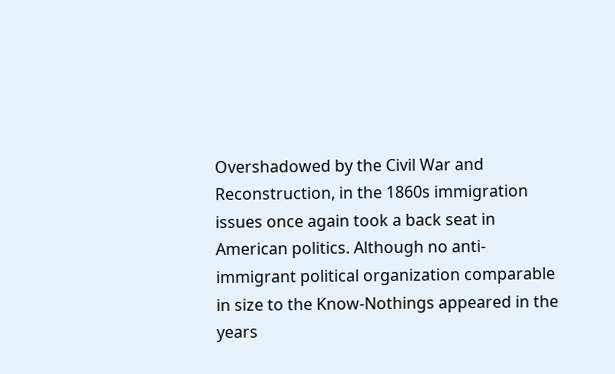Overshadowed by the Civil War and Reconstruction, in the 1860s immigration issues once again took a back seat in American politics. Although no anti-immigrant political organization comparable in size to the Know-Nothings appeared in the years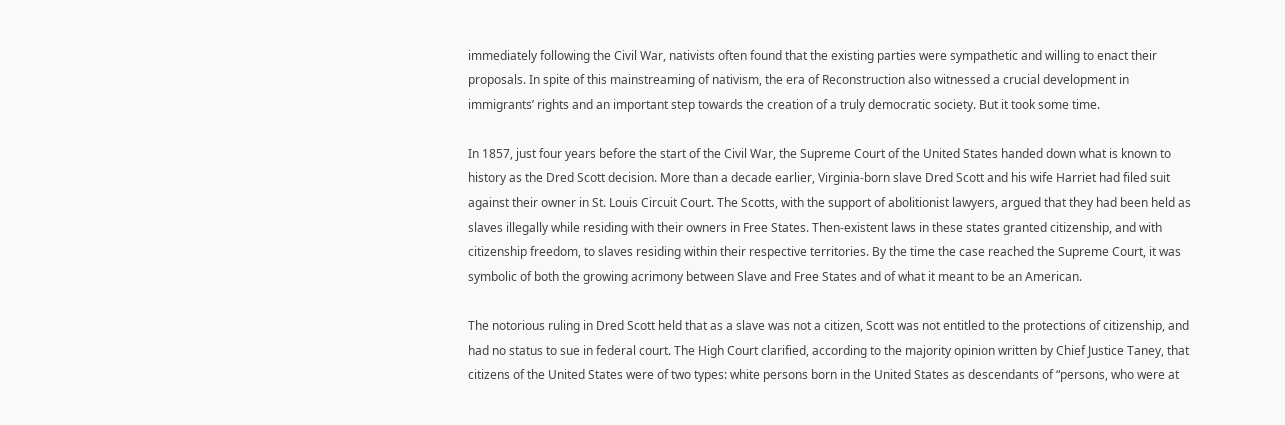immediately following the Civil War, nativists often found that the existing parties were sympathetic and willing to enact their proposals. In spite of this mainstreaming of nativism, the era of Reconstruction also witnessed a crucial development in immigrants’ rights and an important step towards the creation of a truly democratic society. But it took some time.

In 1857, just four years before the start of the Civil War, the Supreme Court of the United States handed down what is known to history as the Dred Scott decision. More than a decade earlier, Virginia-born slave Dred Scott and his wife Harriet had filed suit against their owner in St. Louis Circuit Court. The Scotts, with the support of abolitionist lawyers, argued that they had been held as slaves illegally while residing with their owners in Free States. Then-existent laws in these states granted citizenship, and with citizenship freedom, to slaves residing within their respective territories. By the time the case reached the Supreme Court, it was symbolic of both the growing acrimony between Slave and Free States and of what it meant to be an American.

The notorious ruling in Dred Scott held that as a slave was not a citizen, Scott was not entitled to the protections of citizenship, and had no status to sue in federal court. The High Court clarified, according to the majority opinion written by Chief Justice Taney, that citizens of the United States were of two types: white persons born in the United States as descendants of “persons, who were at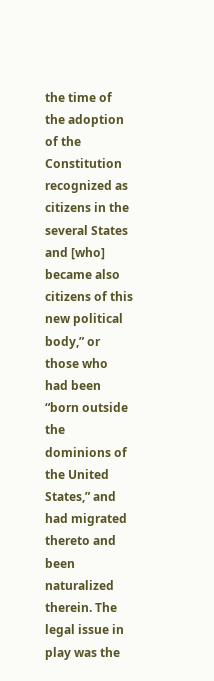the time of the adoption of the Constitution recognized as citizens in the several States and [who] became also citizens of this new political body,” or those who had been “born outside the dominions of the United States,” and had migrated thereto and been naturalized therein. The legal issue in play was the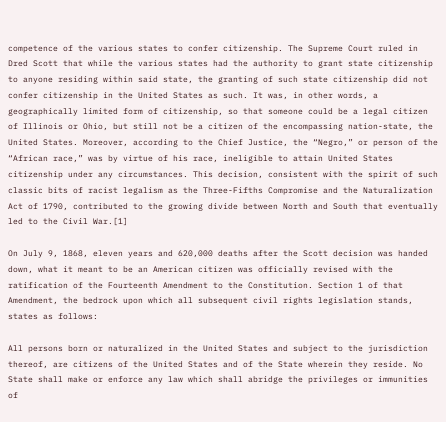competence of the various states to confer citizenship. The Supreme Court ruled in Dred Scott that while the various states had the authority to grant state citizenship to anyone residing within said state, the granting of such state citizenship did not confer citizenship in the United States as such. It was, in other words, a geographically limited form of citizenship, so that someone could be a legal citizen of Illinois or Ohio, but still not be a citizen of the encompassing nation-state, the United States. Moreover, according to the Chief Justice, the “Negro,” or person of the “African race,” was by virtue of his race, ineligible to attain United States citizenship under any circumstances. This decision, consistent with the spirit of such classic bits of racist legalism as the Three-Fifths Compromise and the Naturalization Act of 1790, contributed to the growing divide between North and South that eventually led to the Civil War.[1]

On July 9, 1868, eleven years and 620,000 deaths after the Scott decision was handed down, what it meant to be an American citizen was officially revised with the ratification of the Fourteenth Amendment to the Constitution. Section 1 of that Amendment, the bedrock upon which all subsequent civil rights legislation stands, states as follows:

All persons born or naturalized in the United States and subject to the jurisdiction thereof, are citizens of the United States and of the State wherein they reside. No State shall make or enforce any law which shall abridge the privileges or immunities of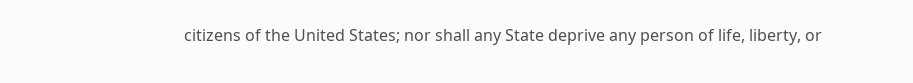citizens of the United States; nor shall any State deprive any person of life, liberty, or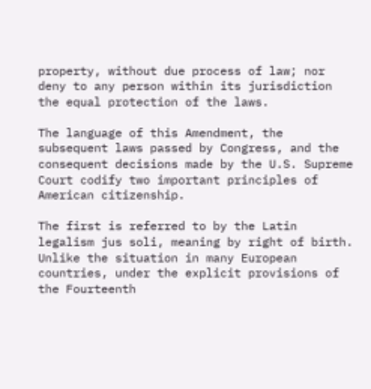property, without due process of law; nor deny to any person within its jurisdiction the equal protection of the laws.

The language of this Amendment, the subsequent laws passed by Congress, and the consequent decisions made by the U.S. Supreme Court codify two important principles of American citizenship.

The first is referred to by the Latin legalism jus soli, meaning by right of birth. Unlike the situation in many European countries, under the explicit provisions of the Fourteenth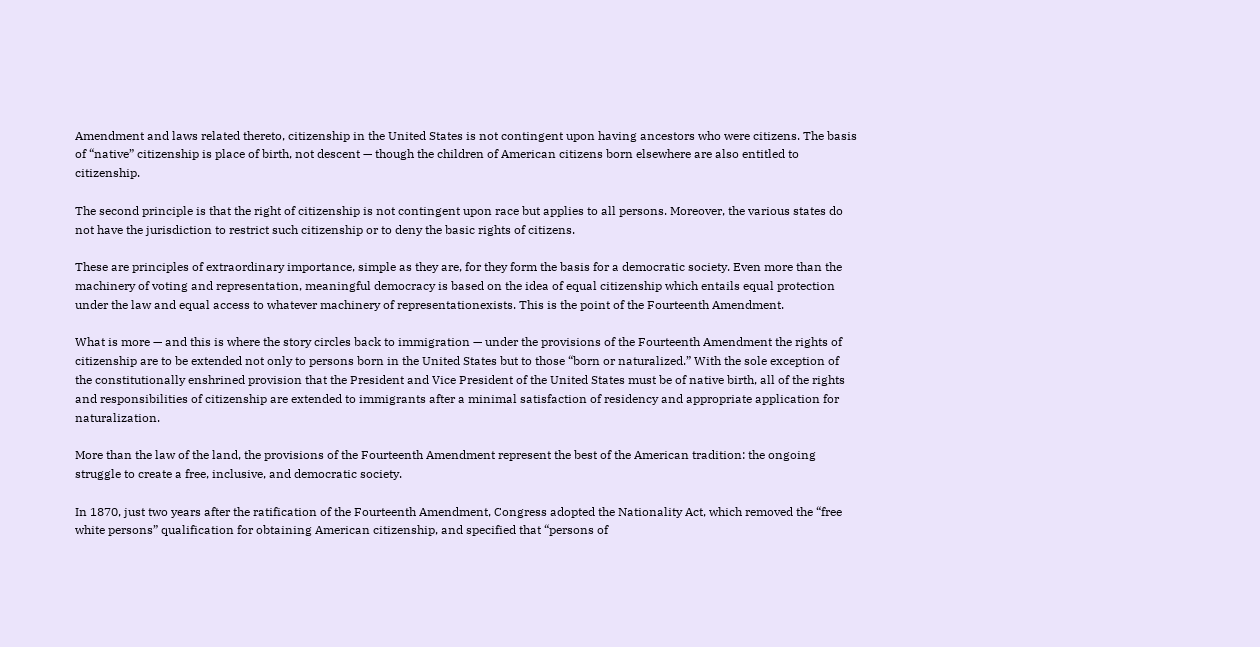Amendment and laws related thereto, citizenship in the United States is not contingent upon having ancestors who were citizens. The basis of “native” citizenship is place of birth, not descent — though the children of American citizens born elsewhere are also entitled to citizenship.

The second principle is that the right of citizenship is not contingent upon race but applies to all persons. Moreover, the various states do not have the jurisdiction to restrict such citizenship or to deny the basic rights of citizens.

These are principles of extraordinary importance, simple as they are, for they form the basis for a democratic society. Even more than the machinery of voting and representation, meaningful democracy is based on the idea of equal citizenship which entails equal protection under the law and equal access to whatever machinery of representationexists. This is the point of the Fourteenth Amendment.

What is more — and this is where the story circles back to immigration — under the provisions of the Fourteenth Amendment the rights of citizenship are to be extended not only to persons born in the United States but to those “born or naturalized.” With the sole exception of the constitutionally enshrined provision that the President and Vice President of the United States must be of native birth, all of the rights and responsibilities of citizenship are extended to immigrants after a minimal satisfaction of residency and appropriate application for naturalization.

More than the law of the land, the provisions of the Fourteenth Amendment represent the best of the American tradition: the ongoing struggle to create a free, inclusive, and democratic society.

In 1870, just two years after the ratification of the Fourteenth Amendment, Congress adopted the Nationality Act, which removed the “free white persons” qualification for obtaining American citizenship, and specified that “persons of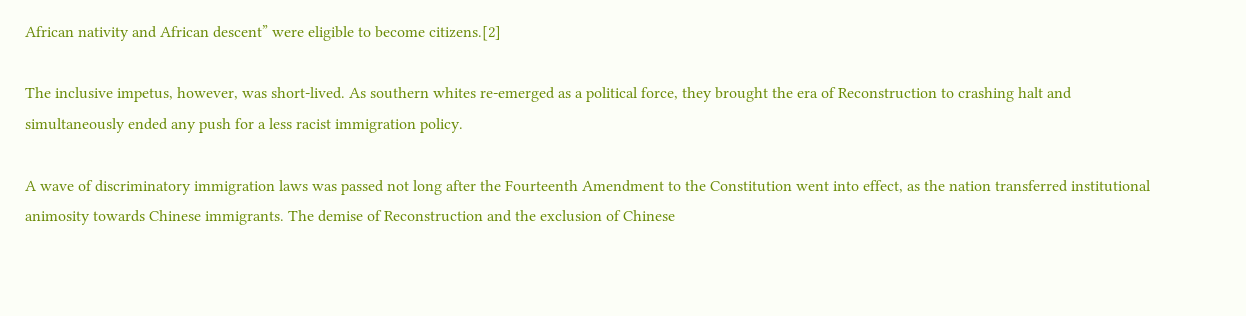African nativity and African descent” were eligible to become citizens.[2]

The inclusive impetus, however, was short-lived. As southern whites re-emerged as a political force, they brought the era of Reconstruction to crashing halt and simultaneously ended any push for a less racist immigration policy.

A wave of discriminatory immigration laws was passed not long after the Fourteenth Amendment to the Constitution went into effect, as the nation transferred institutional animosity towards Chinese immigrants. The demise of Reconstruction and the exclusion of Chinese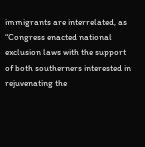immigrants are interrelated, as “Congress enacted national exclusion laws with the support of both southerners interested in rejuvenating the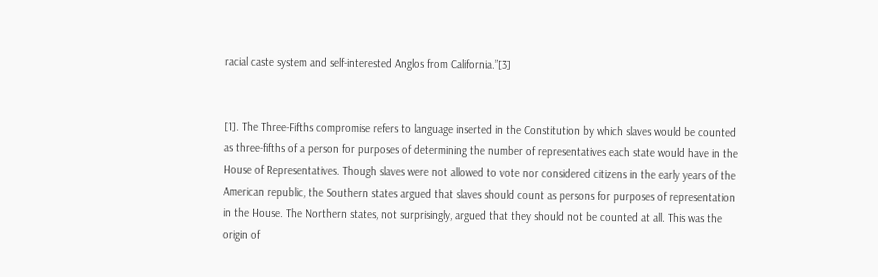racial caste system and self-interested Anglos from California.”[3]


[1]. The Three-Fifths compromise refers to language inserted in the Constitution by which slaves would be counted as three-fifths of a person for purposes of determining the number of representatives each state would have in the House of Representatives. Though slaves were not allowed to vote nor considered citizens in the early years of the American republic, the Southern states argued that slaves should count as persons for purposes of representation in the House. The Northern states, not surprisingly, argued that they should not be counted at all. This was the origin of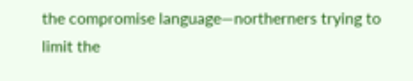the compromise language—northerners trying to limit the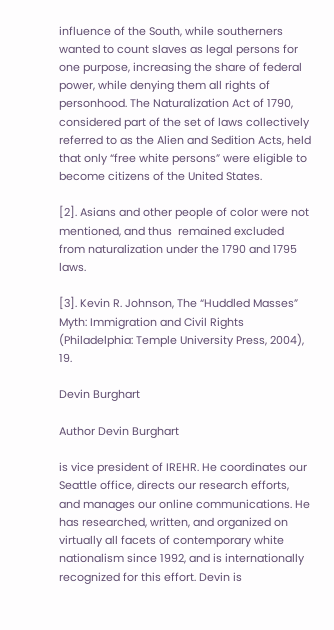influence of the South, while southerners wanted to count slaves as legal persons for one purpose, increasing the share of federal power, while denying them all rights of personhood. The Naturalization Act of 1790, considered part of the set of laws collectively referred to as the Alien and Sedition Acts, held that only “free white persons” were eligible to become citizens of the United States.

[2]. Asians and other people of color were not mentioned, and thus  remained excluded from naturalization under the 1790 and 1795 laws.

[3]. Kevin R. Johnson, The “Huddled Masses” Myth: Immigration and Civil Rights (Philadelphia: Temple University Press, 2004), 19.

Devin Burghart

Author Devin Burghart

is vice president of IREHR. He coordinates our Seattle office, directs our research efforts, and manages our online communications. He has researched, written, and organized on virtually all facets of contemporary white nationalism since 1992, and is internationally recognized for this effort. Devin is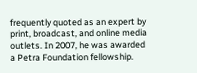frequently quoted as an expert by print, broadcast, and online media outlets. In 2007, he was awarded a Petra Foundation fellowship.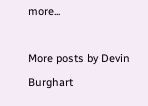more...

More posts by Devin Burghart